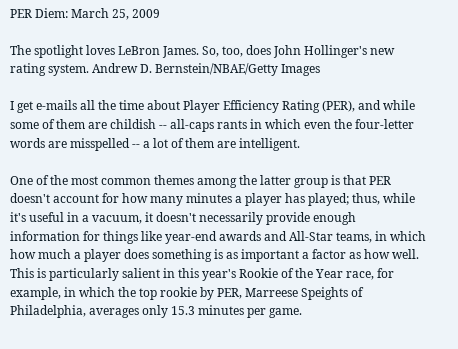PER Diem: March 25, 2009

The spotlight loves LeBron James. So, too, does John Hollinger's new rating system. Andrew D. Bernstein/NBAE/Getty Images

I get e-mails all the time about Player Efficiency Rating (PER), and while some of them are childish -- all-caps rants in which even the four-letter words are misspelled -- a lot of them are intelligent.

One of the most common themes among the latter group is that PER doesn't account for how many minutes a player has played; thus, while it's useful in a vacuum, it doesn't necessarily provide enough information for things like year-end awards and All-Star teams, in which how much a player does something is as important a factor as how well. This is particularly salient in this year's Rookie of the Year race, for example, in which the top rookie by PER, Marreese Speights of Philadelphia, averages only 15.3 minutes per game.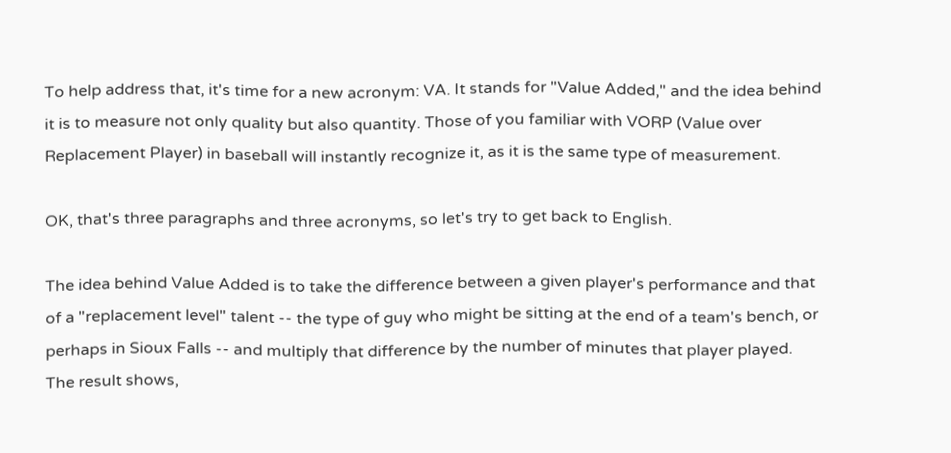To help address that, it's time for a new acronym: VA. It stands for "Value Added," and the idea behind it is to measure not only quality but also quantity. Those of you familiar with VORP (Value over Replacement Player) in baseball will instantly recognize it, as it is the same type of measurement.

OK, that's three paragraphs and three acronyms, so let's try to get back to English.

The idea behind Value Added is to take the difference between a given player's performance and that of a "replacement level" talent -- the type of guy who might be sitting at the end of a team's bench, or perhaps in Sioux Falls -- and multiply that difference by the number of minutes that player played. The result shows,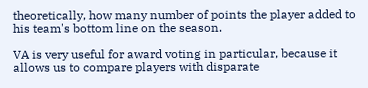theoretically, how many number of points the player added to his team's bottom line on the season.

VA is very useful for award voting in particular, because it allows us to compare players with disparate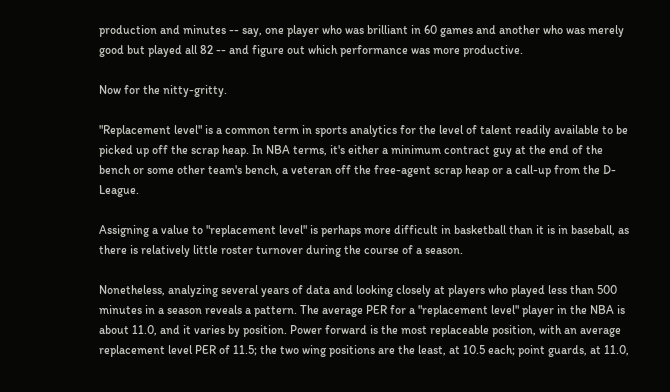production and minutes -- say, one player who was brilliant in 60 games and another who was merely good but played all 82 -- and figure out which performance was more productive.

Now for the nitty-gritty.

"Replacement level" is a common term in sports analytics for the level of talent readily available to be picked up off the scrap heap. In NBA terms, it's either a minimum contract guy at the end of the bench or some other team's bench, a veteran off the free-agent scrap heap or a call-up from the D-League.

Assigning a value to "replacement level" is perhaps more difficult in basketball than it is in baseball, as there is relatively little roster turnover during the course of a season.

Nonetheless, analyzing several years of data and looking closely at players who played less than 500 minutes in a season reveals a pattern. The average PER for a "replacement level" player in the NBA is about 11.0, and it varies by position. Power forward is the most replaceable position, with an average replacement level PER of 11.5; the two wing positions are the least, at 10.5 each; point guards, at 11.0,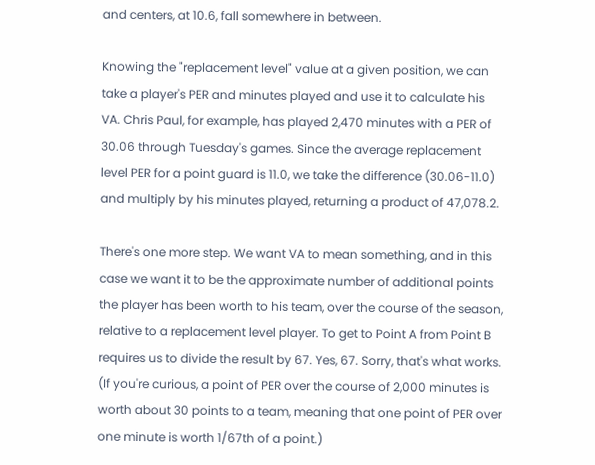and centers, at 10.6, fall somewhere in between.

Knowing the "replacement level" value at a given position, we can take a player's PER and minutes played and use it to calculate his VA. Chris Paul, for example, has played 2,470 minutes with a PER of 30.06 through Tuesday's games. Since the average replacement level PER for a point guard is 11.0, we take the difference (30.06-11.0) and multiply by his minutes played, returning a product of 47,078.2.

There's one more step. We want VA to mean something, and in this case we want it to be the approximate number of additional points the player has been worth to his team, over the course of the season, relative to a replacement level player. To get to Point A from Point B requires us to divide the result by 67. Yes, 67. Sorry, that's what works. (If you're curious, a point of PER over the course of 2,000 minutes is worth about 30 points to a team, meaning that one point of PER over one minute is worth 1/67th of a point.)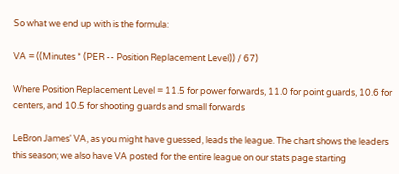So what we end up with is the formula:

VA = ((Minutes * (PER -- Position Replacement Level)) / 67)

Where Position Replacement Level = 11.5 for power forwards, 11.0 for point guards, 10.6 for centers, and 10.5 for shooting guards and small forwards

LeBron James' VA, as you might have guessed, leads the league. The chart shows the leaders this season; we also have VA posted for the entire league on our stats page starting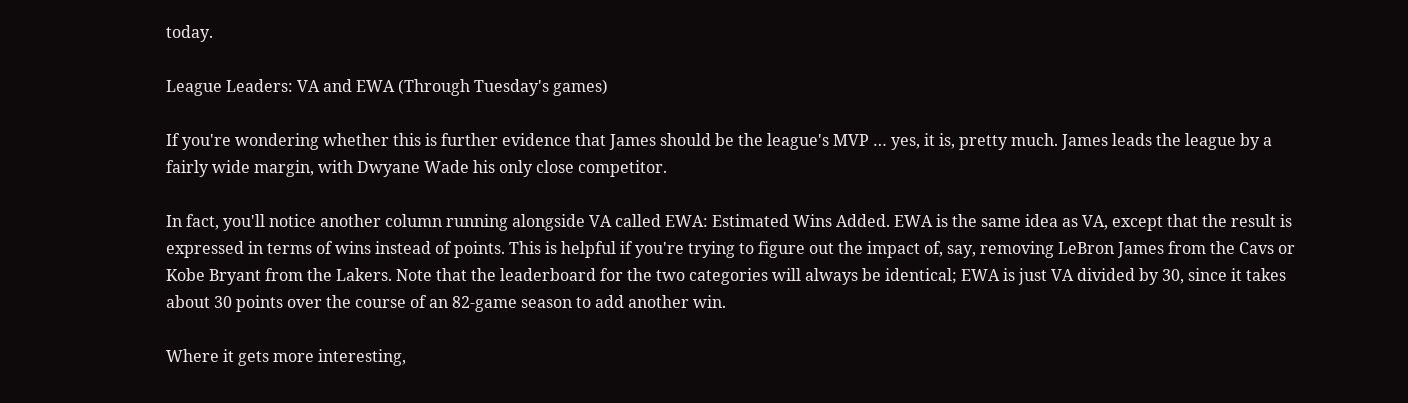today.

League Leaders: VA and EWA (Through Tuesday's games)

If you're wondering whether this is further evidence that James should be the league's MVP … yes, it is, pretty much. James leads the league by a fairly wide margin, with Dwyane Wade his only close competitor.

In fact, you'll notice another column running alongside VA called EWA: Estimated Wins Added. EWA is the same idea as VA, except that the result is expressed in terms of wins instead of points. This is helpful if you're trying to figure out the impact of, say, removing LeBron James from the Cavs or Kobe Bryant from the Lakers. Note that the leaderboard for the two categories will always be identical; EWA is just VA divided by 30, since it takes about 30 points over the course of an 82-game season to add another win.

Where it gets more interesting,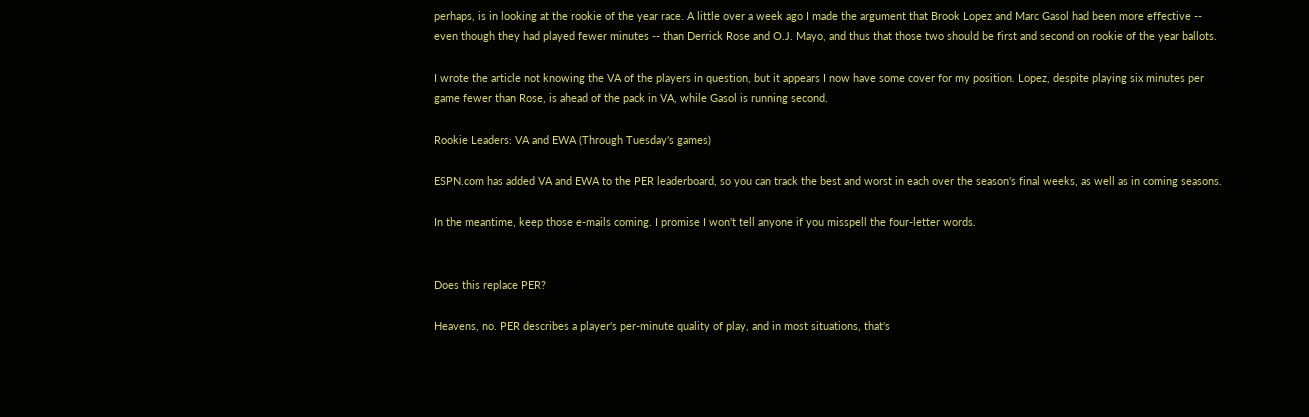perhaps, is in looking at the rookie of the year race. A little over a week ago I made the argument that Brook Lopez and Marc Gasol had been more effective -- even though they had played fewer minutes -- than Derrick Rose and O.J. Mayo, and thus that those two should be first and second on rookie of the year ballots.

I wrote the article not knowing the VA of the players in question, but it appears I now have some cover for my position. Lopez, despite playing six minutes per game fewer than Rose, is ahead of the pack in VA, while Gasol is running second.

Rookie Leaders: VA and EWA (Through Tuesday's games)

ESPN.com has added VA and EWA to the PER leaderboard, so you can track the best and worst in each over the season's final weeks, as well as in coming seasons.

In the meantime, keep those e-mails coming. I promise I won't tell anyone if you misspell the four-letter words.


Does this replace PER?

Heavens, no. PER describes a player's per-minute quality of play, and in most situations, that's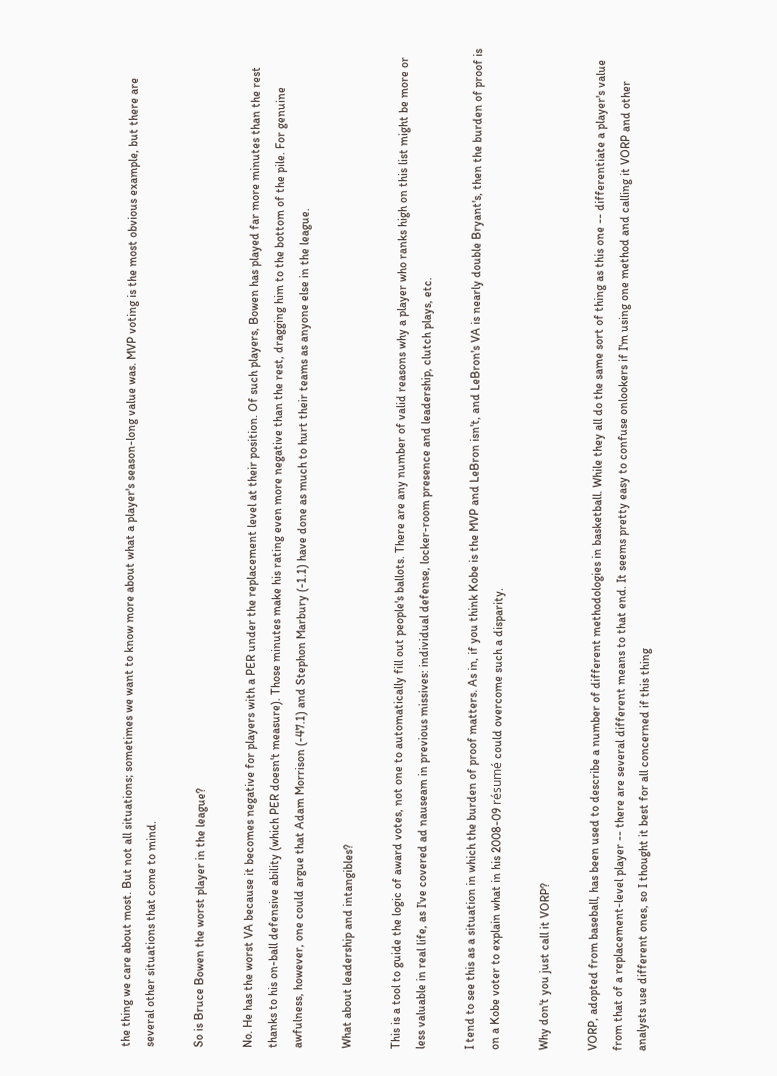the thing we care about most. But not all situations; sometimes we want to know more about what a player's season-long value was. MVP voting is the most obvious example, but there are several other situations that come to mind.

So is Bruce Bowen the worst player in the league?

No. He has the worst VA because it becomes negative for players with a PER under the replacement level at their position. Of such players, Bowen has played far more minutes than the rest thanks to his on-ball defensive ability (which PER doesn't measure). Those minutes make his rating even more negative than the rest, dragging him to the bottom of the pile. For genuine awfulness, however, one could argue that Adam Morrison (-47.1) and Stephon Marbury (-1.1) have done as much to hurt their teams as anyone else in the league.

What about leadership and intangibles?

This is a tool to guide the logic of award votes, not one to automatically fill out people's ballots. There are any number of valid reasons why a player who ranks high on this list might be more or less valuable in real life, as I've covered ad nauseam in previous missives: individual defense, locker-room presence and leadership, clutch plays, etc.

I tend to see this as a situation in which the burden of proof matters. As in, if you think Kobe is the MVP and LeBron isn't, and LeBron's VA is nearly double Bryant's, then the burden of proof is on a Kobe voter to explain what in his 2008-09 résumé could overcome such a disparity.

Why don't you just call it VORP?

VORP, adopted from baseball, has been used to describe a number of different methodologies in basketball. While they all do the same sort of thing as this one -- differentiate a player's value from that of a replacement-level player -- there are several different means to that end. It seems pretty easy to confuse onlookers if I'm using one method and calling it VORP and other analysts use different ones, so I thought it best for all concerned if this thing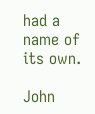had a name of its own.

John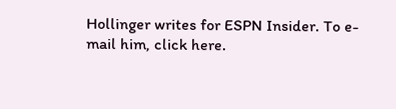Hollinger writes for ESPN Insider. To e-mail him, click here.